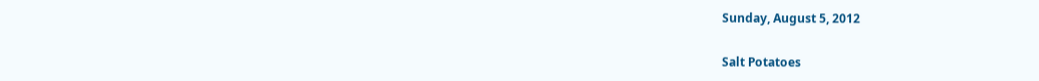Sunday, August 5, 2012

Salt Potatoes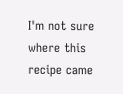I'm not sure where this recipe came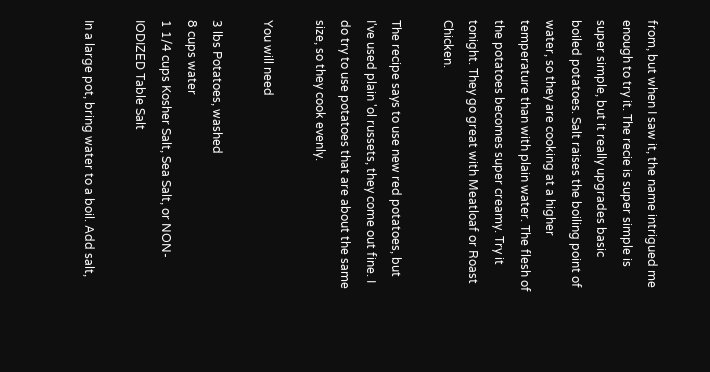from, but when I saw it, the name intrigued me enough to try it. The recie is super simple is super simple, but it really upgrades basic boiled potatoes. Salt raises the boiling point of water, so they are cooking at a higher temperature than with plain water. The flesh of the potatoes becomes super creamy. Try it tonight. They go great with Meatloaf or Roast Chicken.

The recipe says to use new red potatoes, but I've used plain 'ol russets, they come out fine. I do try to use potatoes that are about the same size, so they cook evenly.

You will need

3 lbs Potatoes, washed
8 cups water
1 1/4 cups Kosher Salt, Sea Salt, or NON-IODIZED Table Salt

In a large pot, bring water to a boil. Add salt,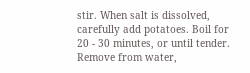stir. When salt is dissolved, carefully add potatoes. Boil for 20 - 30 minutes, or until tender. Remove from water,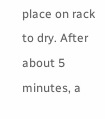place on rack to dry. After about 5 minutes, a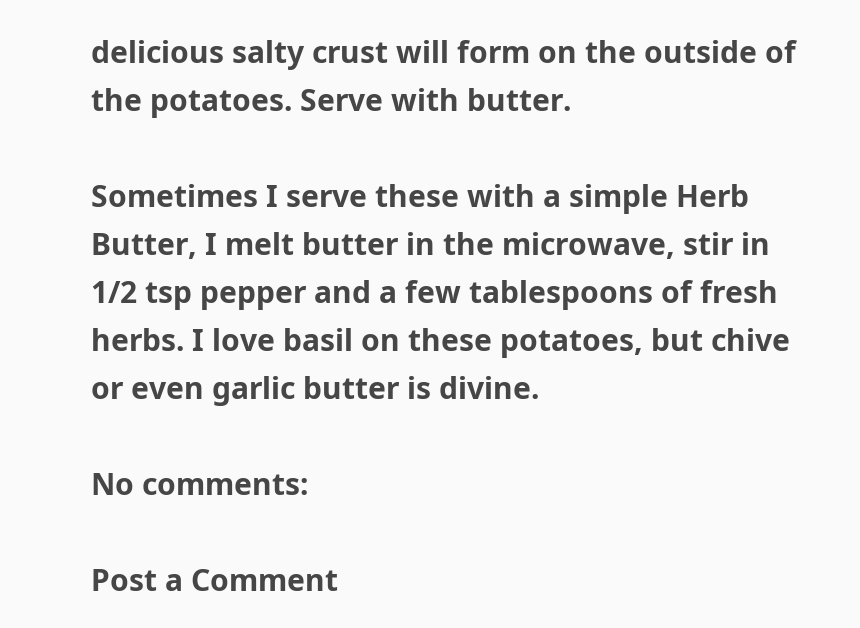delicious salty crust will form on the outside of the potatoes. Serve with butter.

Sometimes I serve these with a simple Herb Butter, I melt butter in the microwave, stir in 1/2 tsp pepper and a few tablespoons of fresh herbs. I love basil on these potatoes, but chive or even garlic butter is divine.

No comments:

Post a Comment